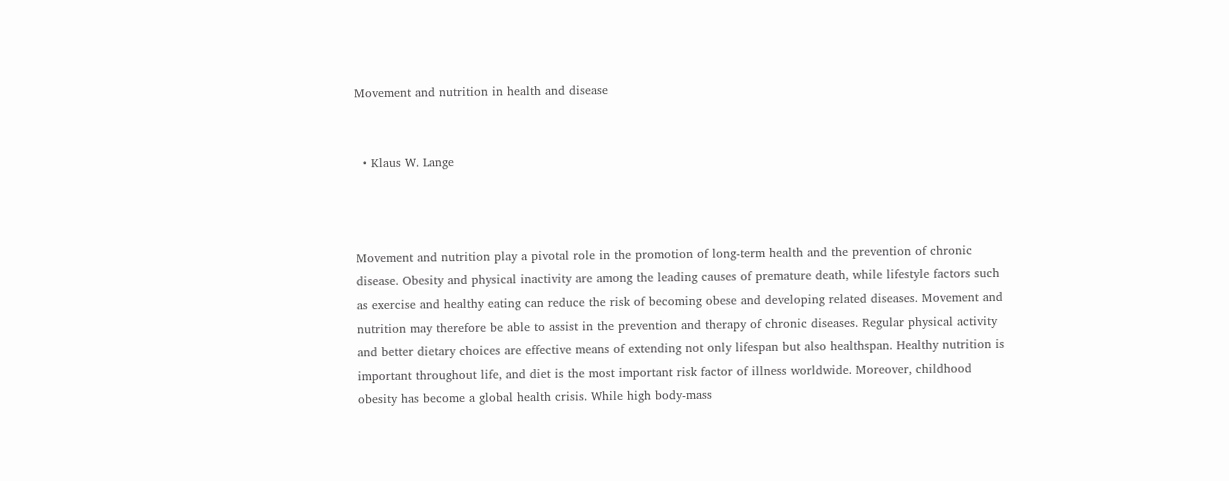Movement and nutrition in health and disease


  • Klaus W. Lange



Movement and nutrition play a pivotal role in the promotion of long-term health and the prevention of chronic disease. Obesity and physical inactivity are among the leading causes of premature death, while lifestyle factors such as exercise and healthy eating can reduce the risk of becoming obese and developing related diseases. Movement and nutrition may therefore be able to assist in the prevention and therapy of chronic diseases. Regular physical activity and better dietary choices are effective means of extending not only lifespan but also healthspan. Healthy nutrition is important throughout life, and diet is the most important risk factor of illness worldwide. Moreover, childhood obesity has become a global health crisis. While high body-mass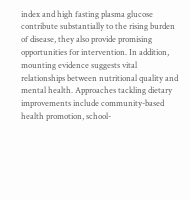index and high fasting plasma glucose contribute substantially to the rising burden of disease, they also provide promising opportunities for intervention. In addition, mounting evidence suggests vital relationships between nutritional quality and mental health. Approaches tackling dietary improvements include community-based health promotion, school-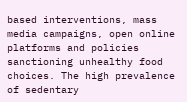based interventions, mass media campaigns, open online platforms and policies sanctioning unhealthy food choices. The high prevalence of sedentary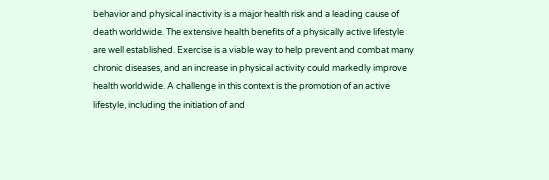behavior and physical inactivity is a major health risk and a leading cause of death worldwide. The extensive health benefits of a physically active lifestyle are well established. Exercise is a viable way to help prevent and combat many chronic diseases, and an increase in physical activity could markedly improve health worldwide. A challenge in this context is the promotion of an active lifestyle, including the initiation of and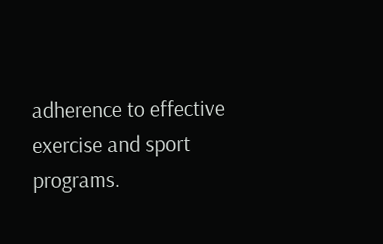adherence to effective exercise and sport programs.